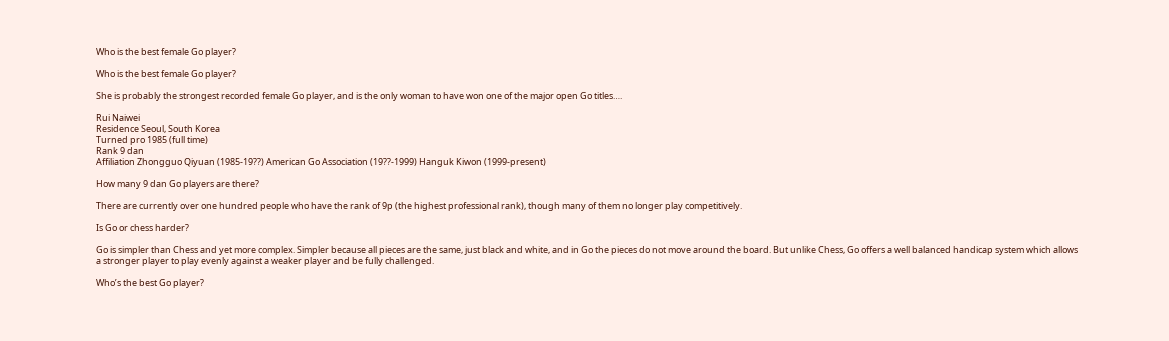Who is the best female Go player?

Who is the best female Go player?

She is probably the strongest recorded female Go player, and is the only woman to have won one of the major open Go titles….

Rui Naiwei
Residence Seoul, South Korea
Turned pro 1985 (full time)
Rank 9 dan
Affiliation Zhongguo Qiyuan (1985-19??) American Go Association (19??-1999) Hanguk Kiwon (1999-present)

How many 9 dan Go players are there?

There are currently over one hundred people who have the rank of 9p (the highest professional rank), though many of them no longer play competitively.

Is Go or chess harder?

Go is simpler than Chess and yet more complex. Simpler because all pieces are the same, just black and white, and in Go the pieces do not move around the board. But unlike Chess, Go offers a well balanced handicap system which allows a stronger player to play evenly against a weaker player and be fully challenged.

Who’s the best Go player?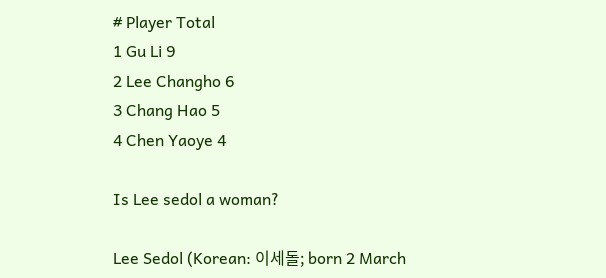# Player Total
1 Gu Li 9
2 Lee Changho 6
3 Chang Hao 5
4 Chen Yaoye 4

Is Lee sedol a woman?

Lee Sedol (Korean: 이세돌; born 2 March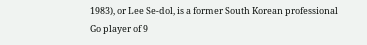1983), or Lee Se-dol, is a former South Korean professional Go player of 9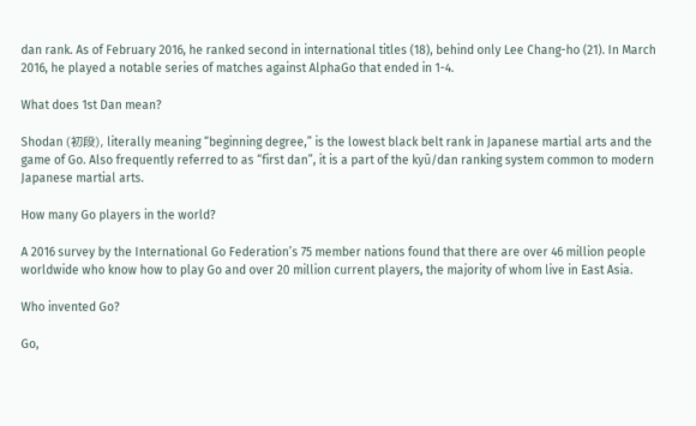dan rank. As of February 2016, he ranked second in international titles (18), behind only Lee Chang-ho (21). In March 2016, he played a notable series of matches against AlphaGo that ended in 1-4.

What does 1st Dan mean?

Shodan (初段), literally meaning “beginning degree,” is the lowest black belt rank in Japanese martial arts and the game of Go. Also frequently referred to as “first dan”, it is a part of the kyū/dan ranking system common to modern Japanese martial arts.

How many Go players in the world?

A 2016 survey by the International Go Federation’s 75 member nations found that there are over 46 million people worldwide who know how to play Go and over 20 million current players, the majority of whom live in East Asia.

Who invented Go?

Go,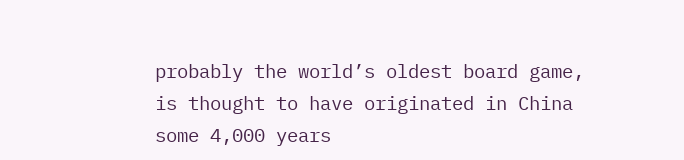probably the world’s oldest board game, is thought to have originated in China some 4,000 years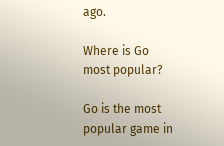ago.

Where is Go most popular?

Go is the most popular game in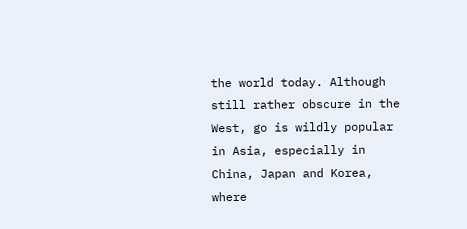the world today. Although still rather obscure in the West, go is wildly popular in Asia, especially in China, Japan and Korea, where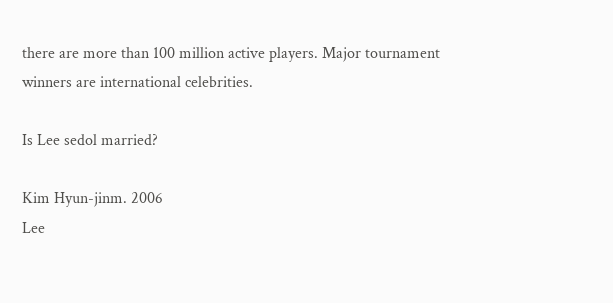there are more than 100 million active players. Major tournament winners are international celebrities.

Is Lee sedol married?

Kim Hyun-jinm. 2006
Lee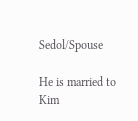Sedol/Spouse

He is married to Kim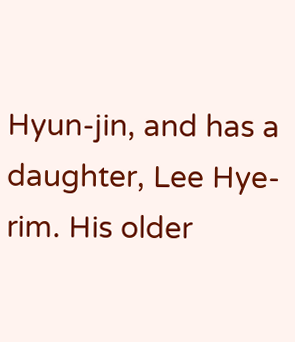Hyun-jin, and has a daughter, Lee Hye-rim. His older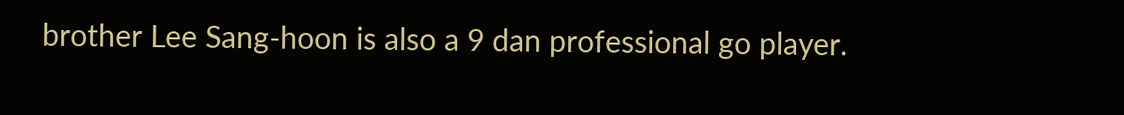brother Lee Sang-hoon is also a 9 dan professional go player.